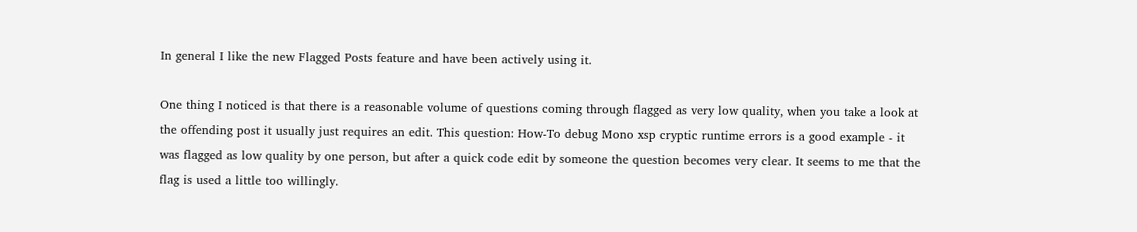In general I like the new Flagged Posts feature and have been actively using it.

One thing I noticed is that there is a reasonable volume of questions coming through flagged as very low quality, when you take a look at the offending post it usually just requires an edit. This question: How-To debug Mono xsp cryptic runtime errors is a good example - it was flagged as low quality by one person, but after a quick code edit by someone the question becomes very clear. It seems to me that the flag is used a little too willingly.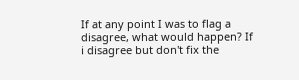If at any point I was to flag a disagree, what would happen? If i disagree but don't fix the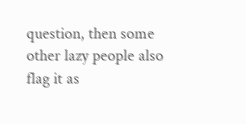question, then some other lazy people also flag it as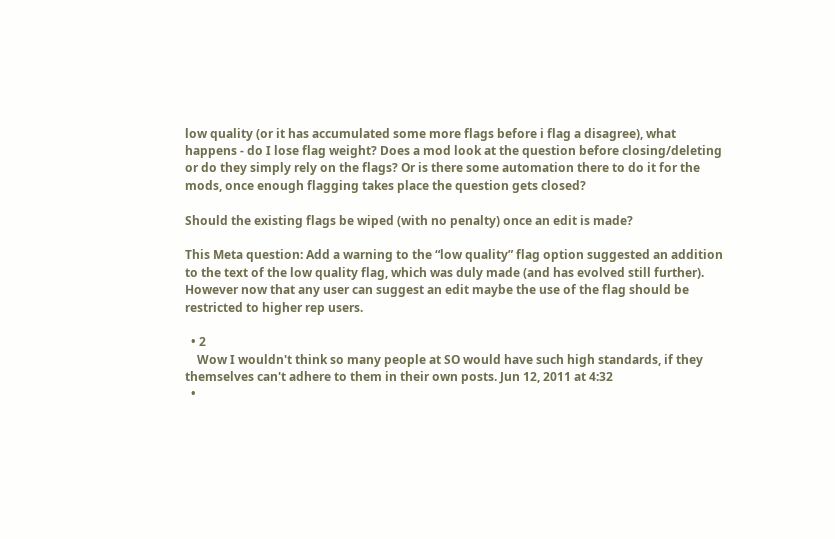low quality (or it has accumulated some more flags before i flag a disagree), what happens - do I lose flag weight? Does a mod look at the question before closing/deleting or do they simply rely on the flags? Or is there some automation there to do it for the mods, once enough flagging takes place the question gets closed?

Should the existing flags be wiped (with no penalty) once an edit is made?

This Meta question: Add a warning to the “low quality” flag option suggested an addition to the text of the low quality flag, which was duly made (and has evolved still further). However now that any user can suggest an edit maybe the use of the flag should be restricted to higher rep users.

  • 2
    Wow I wouldn't think so many people at SO would have such high standards, if they themselves can't adhere to them in their own posts. Jun 12, 2011 at 4:32
  •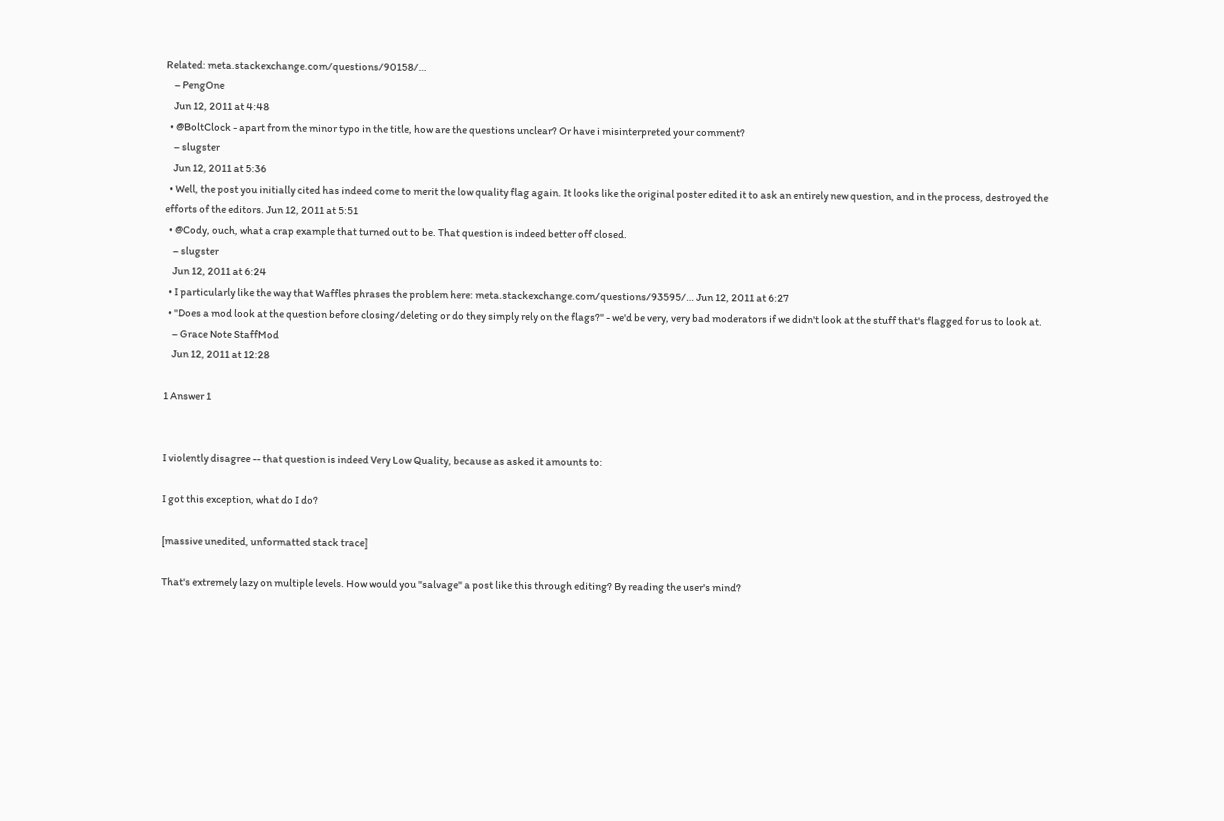Related: meta.stackexchange.com/questions/90158/…
    – PengOne
    Jun 12, 2011 at 4:48
  • @BoltClock - apart from the minor typo in the title, how are the questions unclear? Or have i misinterpreted your comment?
    – slugster
    Jun 12, 2011 at 5:36
  • Well, the post you initially cited has indeed come to merit the low quality flag again. It looks like the original poster edited it to ask an entirely new question, and in the process, destroyed the efforts of the editors. Jun 12, 2011 at 5:51
  • @Cody, ouch, what a crap example that turned out to be. That question is indeed better off closed.
    – slugster
    Jun 12, 2011 at 6:24
  • I particularly like the way that Waffles phrases the problem here: meta.stackexchange.com/questions/93595/… Jun 12, 2011 at 6:27
  • "Does a mod look at the question before closing/deleting or do they simply rely on the flags?" - we'd be very, very bad moderators if we didn't look at the stuff that's flagged for us to look at.
    – Grace Note StaffMod
    Jun 12, 2011 at 12:28

1 Answer 1


I violently disagree -- that question is indeed Very Low Quality, because as asked it amounts to:

I got this exception, what do I do?

[massive unedited, unformatted stack trace]

That's extremely lazy on multiple levels. How would you "salvage" a post like this through editing? By reading the user's mind?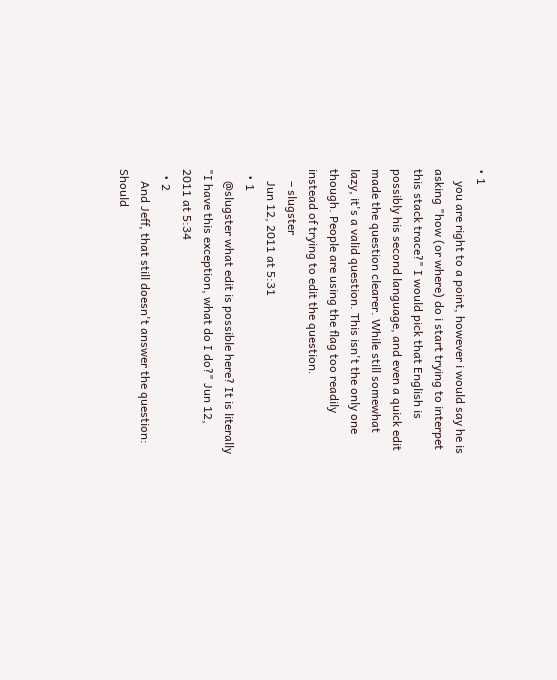• 1
    you are right to a point, however i would say he is asking "how (or where) do i start trying to interpet this stack trace?" I would pick that English is possibly his second language, and even a quick edit made the question clearer. While still somewhat lazy, it's a valid question. This isn't the only one though. People are using the flag too readily instead of trying to edit the question.
    – slugster
    Jun 12, 2011 at 5:31
  • 1
    @slugster what edit is possible here? It is literally "I have this exception, what do I do?" Jun 12, 2011 at 5:34
  • 2
    And Jeff, that still doesn't answer the question: Should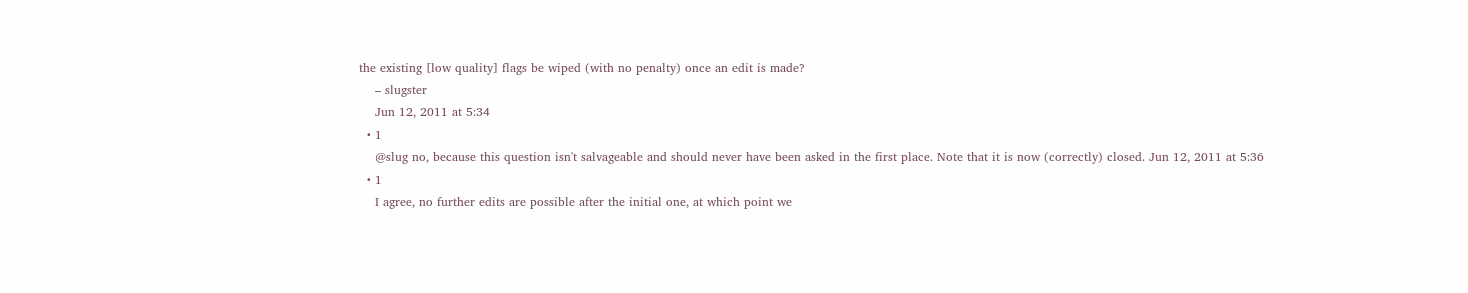the existing [low quality] flags be wiped (with no penalty) once an edit is made?
    – slugster
    Jun 12, 2011 at 5:34
  • 1
    @slug no, because this question isn't salvageable and should never have been asked in the first place. Note that it is now (correctly) closed. Jun 12, 2011 at 5:36
  • 1
    I agree, no further edits are possible after the initial one, at which point we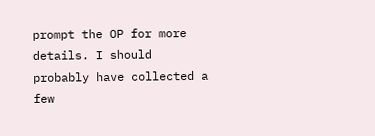prompt the OP for more details. I should probably have collected a few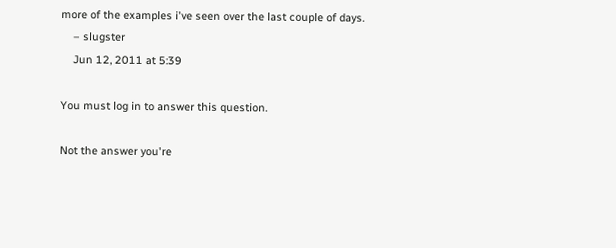more of the examples i've seen over the last couple of days.
    – slugster
    Jun 12, 2011 at 5:39

You must log in to answer this question.

Not the answer you're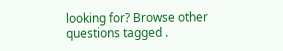looking for? Browse other questions tagged .